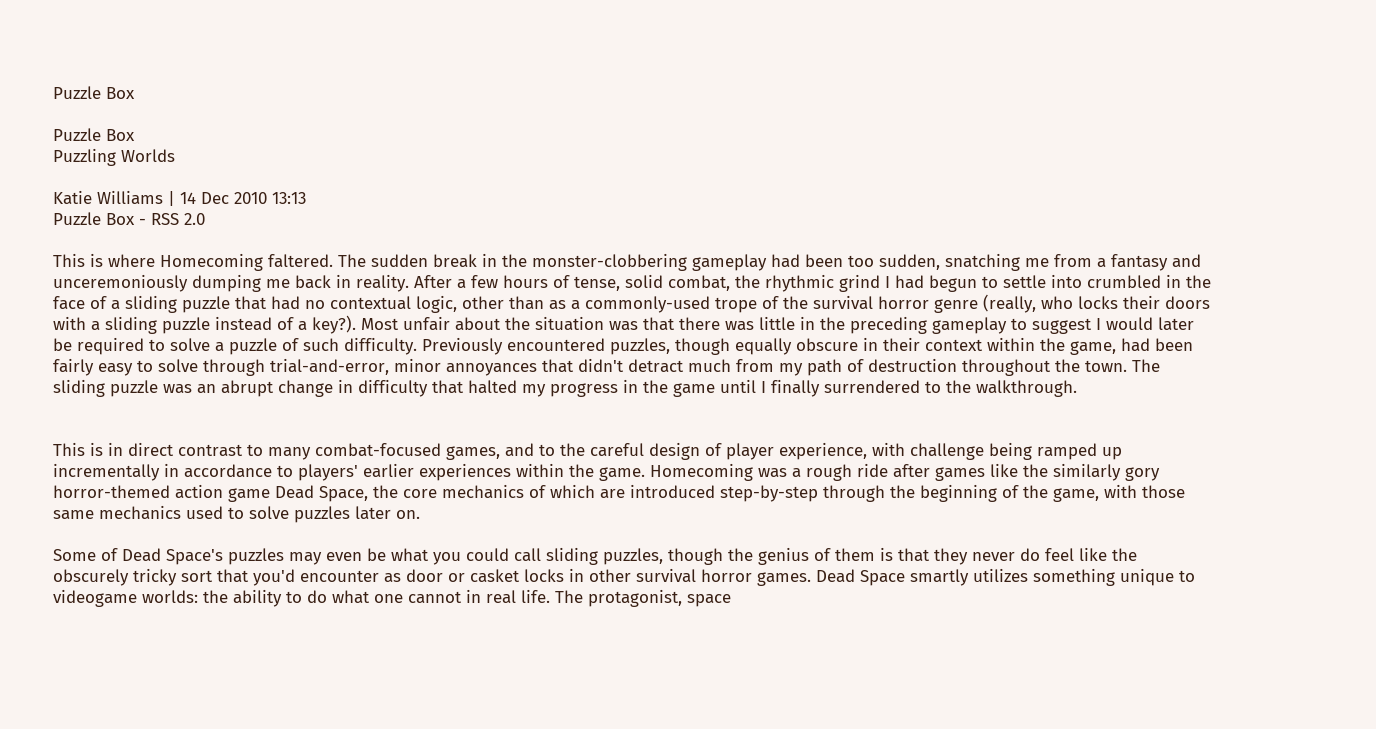Puzzle Box

Puzzle Box
Puzzling Worlds

Katie Williams | 14 Dec 2010 13:13
Puzzle Box - RSS 2.0

This is where Homecoming faltered. The sudden break in the monster-clobbering gameplay had been too sudden, snatching me from a fantasy and unceremoniously dumping me back in reality. After a few hours of tense, solid combat, the rhythmic grind I had begun to settle into crumbled in the face of a sliding puzzle that had no contextual logic, other than as a commonly-used trope of the survival horror genre (really, who locks their doors with a sliding puzzle instead of a key?). Most unfair about the situation was that there was little in the preceding gameplay to suggest I would later be required to solve a puzzle of such difficulty. Previously encountered puzzles, though equally obscure in their context within the game, had been fairly easy to solve through trial-and-error, minor annoyances that didn't detract much from my path of destruction throughout the town. The sliding puzzle was an abrupt change in difficulty that halted my progress in the game until I finally surrendered to the walkthrough.


This is in direct contrast to many combat-focused games, and to the careful design of player experience, with challenge being ramped up incrementally in accordance to players' earlier experiences within the game. Homecoming was a rough ride after games like the similarly gory horror-themed action game Dead Space, the core mechanics of which are introduced step-by-step through the beginning of the game, with those same mechanics used to solve puzzles later on.

Some of Dead Space's puzzles may even be what you could call sliding puzzles, though the genius of them is that they never do feel like the obscurely tricky sort that you'd encounter as door or casket locks in other survival horror games. Dead Space smartly utilizes something unique to videogame worlds: the ability to do what one cannot in real life. The protagonist, space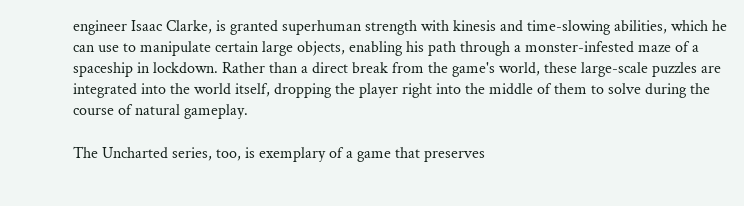engineer Isaac Clarke, is granted superhuman strength with kinesis and time-slowing abilities, which he can use to manipulate certain large objects, enabling his path through a monster-infested maze of a spaceship in lockdown. Rather than a direct break from the game's world, these large-scale puzzles are integrated into the world itself, dropping the player right into the middle of them to solve during the course of natural gameplay.

The Uncharted series, too, is exemplary of a game that preserves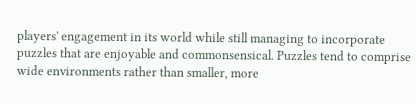players' engagement in its world while still managing to incorporate puzzles that are enjoyable and commonsensical. Puzzles tend to comprise wide environments rather than smaller, more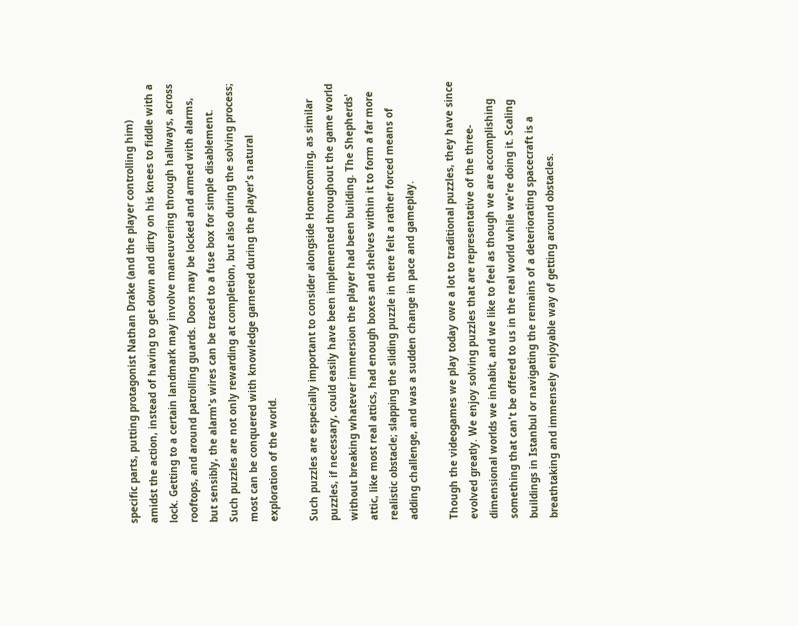specific parts, putting protagonist Nathan Drake (and the player controlling him) amidst the action, instead of having to get down and dirty on his knees to fiddle with a lock. Getting to a certain landmark may involve maneuvering through hallways, across rooftops, and around patrolling guards. Doors may be locked and armed with alarms, but sensibly, the alarm's wires can be traced to a fuse box for simple disablement. Such puzzles are not only rewarding at completion, but also during the solving process; most can be conquered with knowledge garnered during the player's natural exploration of the world.

Such puzzles are especially important to consider alongside Homecoming, as similar puzzles, if necessary, could easily have been implemented throughout the game world without breaking whatever immersion the player had been building. The Shepherds' attic, like most real attics, had enough boxes and shelves within it to form a far more realistic obstacle; slapping the sliding puzzle in there felt a rather forced means of adding challenge, and was a sudden change in pace and gameplay.

Though the videogames we play today owe a lot to traditional puzzles, they have since evolved greatly. We enjoy solving puzzles that are representative of the three-dimensional worlds we inhabit, and we like to feel as though we are accomplishing something that can't be offered to us in the real world while we're doing it. Scaling buildings in Istanbul or navigating the remains of a deteriorating spacecraft is a breathtaking and immensely enjoyable way of getting around obstacles.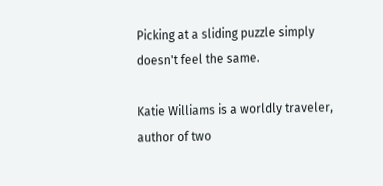Picking at a sliding puzzle simply doesn't feel the same.

Katie Williams is a worldly traveler, author of two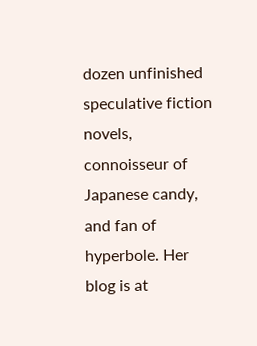dozen unfinished speculative fiction novels, connoisseur of Japanese candy, and fan of hyperbole. Her blog is at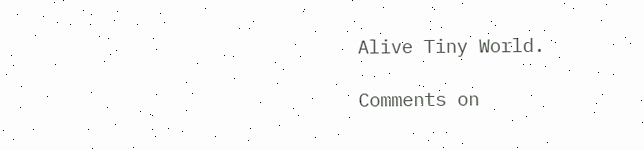Alive Tiny World.

Comments on